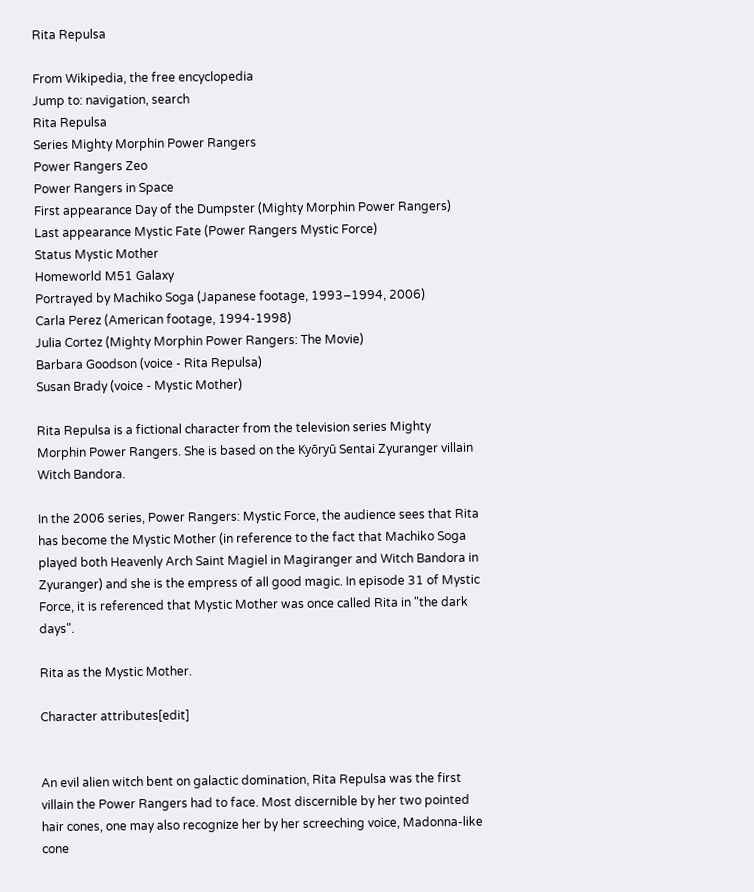Rita Repulsa

From Wikipedia, the free encyclopedia
Jump to: navigation, search
Rita Repulsa
Series Mighty Morphin Power Rangers
Power Rangers Zeo
Power Rangers in Space
First appearance Day of the Dumpster (Mighty Morphin Power Rangers)
Last appearance Mystic Fate (Power Rangers Mystic Force)
Status Mystic Mother
Homeworld M51 Galaxy
Portrayed by Machiko Soga (Japanese footage, 1993–1994, 2006)
Carla Perez (American footage, 1994-1998)
Julia Cortez (Mighty Morphin Power Rangers: The Movie)
Barbara Goodson (voice - Rita Repulsa)
Susan Brady (voice - Mystic Mother)

Rita Repulsa is a fictional character from the television series Mighty Morphin Power Rangers. She is based on the Kyōryū Sentai Zyuranger villain Witch Bandora.

In the 2006 series, Power Rangers: Mystic Force, the audience sees that Rita has become the Mystic Mother (in reference to the fact that Machiko Soga played both Heavenly Arch Saint Magiel in Magiranger and Witch Bandora in Zyuranger) and she is the empress of all good magic. In episode 31 of Mystic Force, it is referenced that Mystic Mother was once called Rita in "the dark days".

Rita as the Mystic Mother.

Character attributes[edit]


An evil alien witch bent on galactic domination, Rita Repulsa was the first villain the Power Rangers had to face. Most discernible by her two pointed hair cones, one may also recognize her by her screeching voice, Madonna-like cone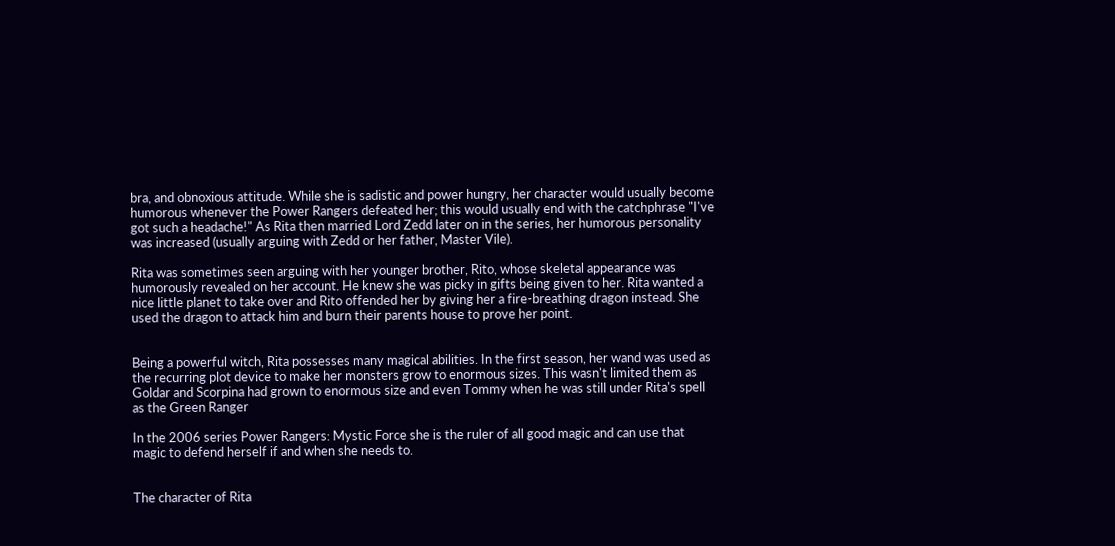bra, and obnoxious attitude. While she is sadistic and power hungry, her character would usually become humorous whenever the Power Rangers defeated her; this would usually end with the catchphrase "I've got such a headache!" As Rita then married Lord Zedd later on in the series, her humorous personality was increased (usually arguing with Zedd or her father, Master Vile).

Rita was sometimes seen arguing with her younger brother, Rito, whose skeletal appearance was humorously revealed on her account. He knew she was picky in gifts being given to her. Rita wanted a nice little planet to take over and Rito offended her by giving her a fire-breathing dragon instead. She used the dragon to attack him and burn their parents house to prove her point.


Being a powerful witch, Rita possesses many magical abilities. In the first season, her wand was used as the recurring plot device to make her monsters grow to enormous sizes. This wasn't limited them as Goldar and Scorpina had grown to enormous size and even Tommy when he was still under Rita's spell as the Green Ranger

In the 2006 series Power Rangers: Mystic Force she is the ruler of all good magic and can use that magic to defend herself if and when she needs to.


The character of Rita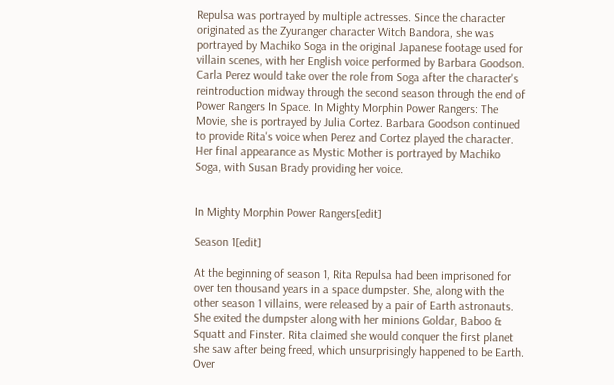Repulsa was portrayed by multiple actresses. Since the character originated as the Zyuranger character Witch Bandora, she was portrayed by Machiko Soga in the original Japanese footage used for villain scenes, with her English voice performed by Barbara Goodson. Carla Perez would take over the role from Soga after the character's reintroduction midway through the second season through the end of Power Rangers In Space. In Mighty Morphin Power Rangers: The Movie, she is portrayed by Julia Cortez. Barbara Goodson continued to provide Rita's voice when Perez and Cortez played the character. Her final appearance as Mystic Mother is portrayed by Machiko Soga, with Susan Brady providing her voice.


In Mighty Morphin Power Rangers[edit]

Season 1[edit]

At the beginning of season 1, Rita Repulsa had been imprisoned for over ten thousand years in a space dumpster. She, along with the other season 1 villains, were released by a pair of Earth astronauts. She exited the dumpster along with her minions Goldar, Baboo & Squatt and Finster. Rita claimed she would conquer the first planet she saw after being freed, which unsurprisingly happened to be Earth. Over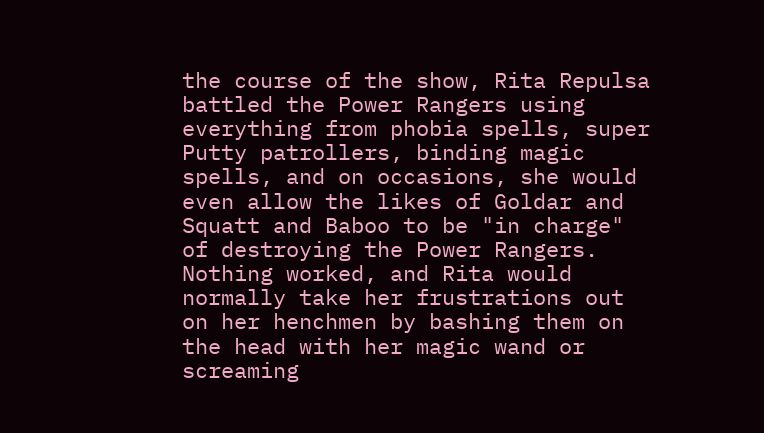the course of the show, Rita Repulsa battled the Power Rangers using everything from phobia spells, super Putty patrollers, binding magic spells, and on occasions, she would even allow the likes of Goldar and Squatt and Baboo to be "in charge" of destroying the Power Rangers. Nothing worked, and Rita would normally take her frustrations out on her henchmen by bashing them on the head with her magic wand or screaming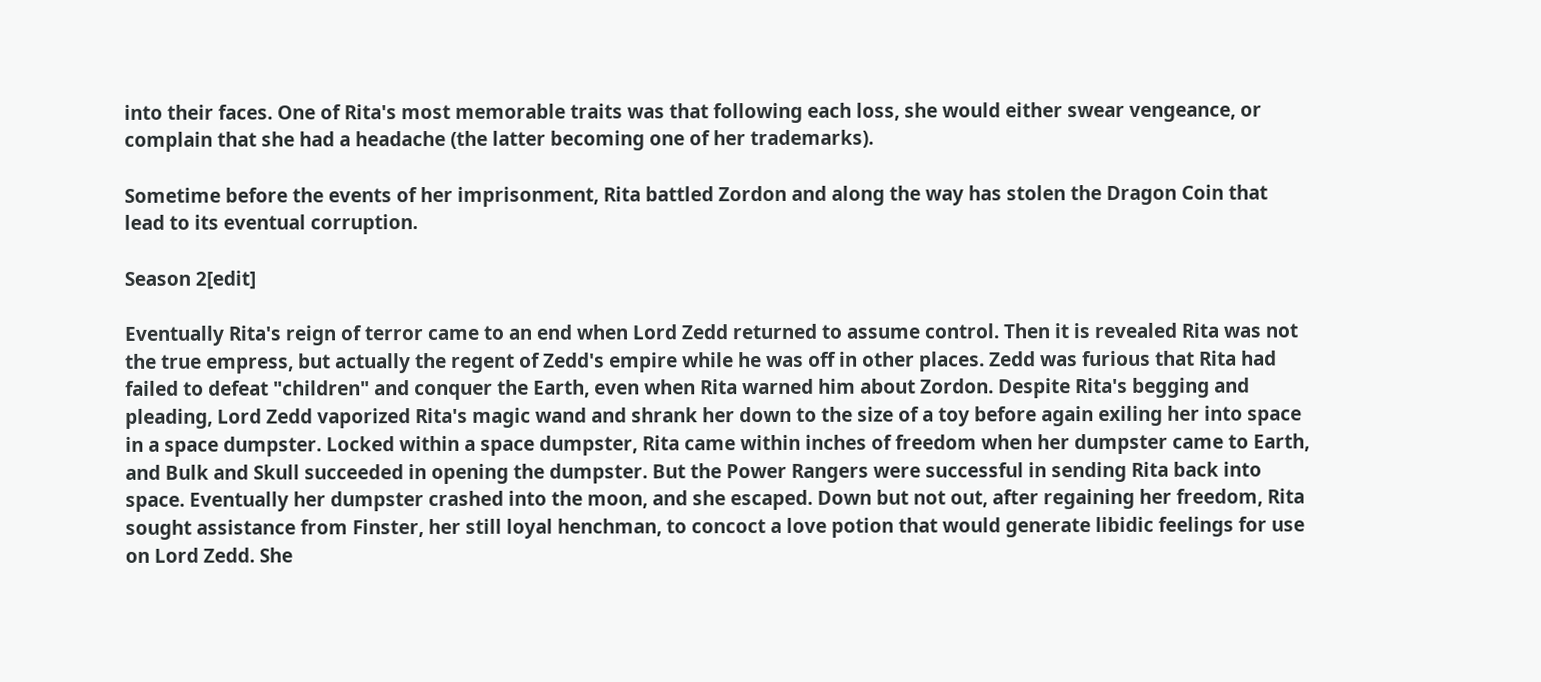into their faces. One of Rita's most memorable traits was that following each loss, she would either swear vengeance, or complain that she had a headache (the latter becoming one of her trademarks).

Sometime before the events of her imprisonment, Rita battled Zordon and along the way has stolen the Dragon Coin that lead to its eventual corruption.

Season 2[edit]

Eventually Rita's reign of terror came to an end when Lord Zedd returned to assume control. Then it is revealed Rita was not the true empress, but actually the regent of Zedd's empire while he was off in other places. Zedd was furious that Rita had failed to defeat "children" and conquer the Earth, even when Rita warned him about Zordon. Despite Rita's begging and pleading, Lord Zedd vaporized Rita's magic wand and shrank her down to the size of a toy before again exiling her into space in a space dumpster. Locked within a space dumpster, Rita came within inches of freedom when her dumpster came to Earth, and Bulk and Skull succeeded in opening the dumpster. But the Power Rangers were successful in sending Rita back into space. Eventually her dumpster crashed into the moon, and she escaped. Down but not out, after regaining her freedom, Rita sought assistance from Finster, her still loyal henchman, to concoct a love potion that would generate libidic feelings for use on Lord Zedd. She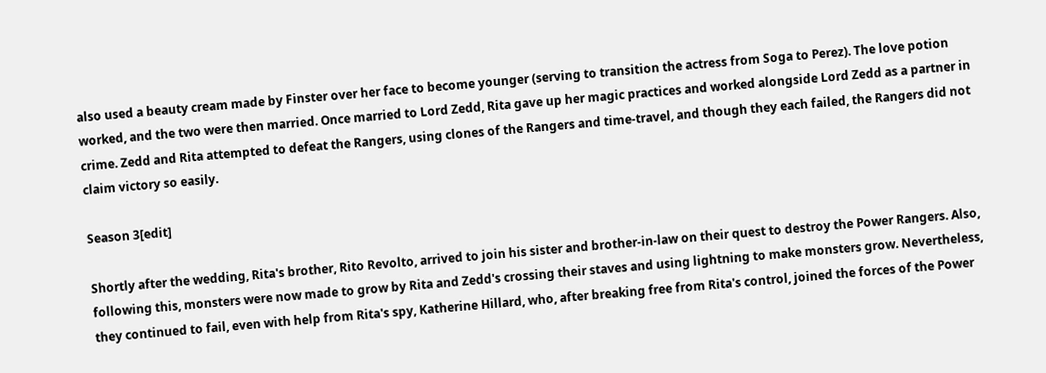also used a beauty cream made by Finster over her face to become younger (serving to transition the actress from Soga to Perez). The love potion worked, and the two were then married. Once married to Lord Zedd, Rita gave up her magic practices and worked alongside Lord Zedd as a partner in crime. Zedd and Rita attempted to defeat the Rangers, using clones of the Rangers and time-travel, and though they each failed, the Rangers did not claim victory so easily.

Season 3[edit]

Shortly after the wedding, Rita's brother, Rito Revolto, arrived to join his sister and brother-in-law on their quest to destroy the Power Rangers. Also, following this, monsters were now made to grow by Rita and Zedd's crossing their staves and using lightning to make monsters grow. Nevertheless, they continued to fail, even with help from Rita's spy, Katherine Hillard, who, after breaking free from Rita's control, joined the forces of the Power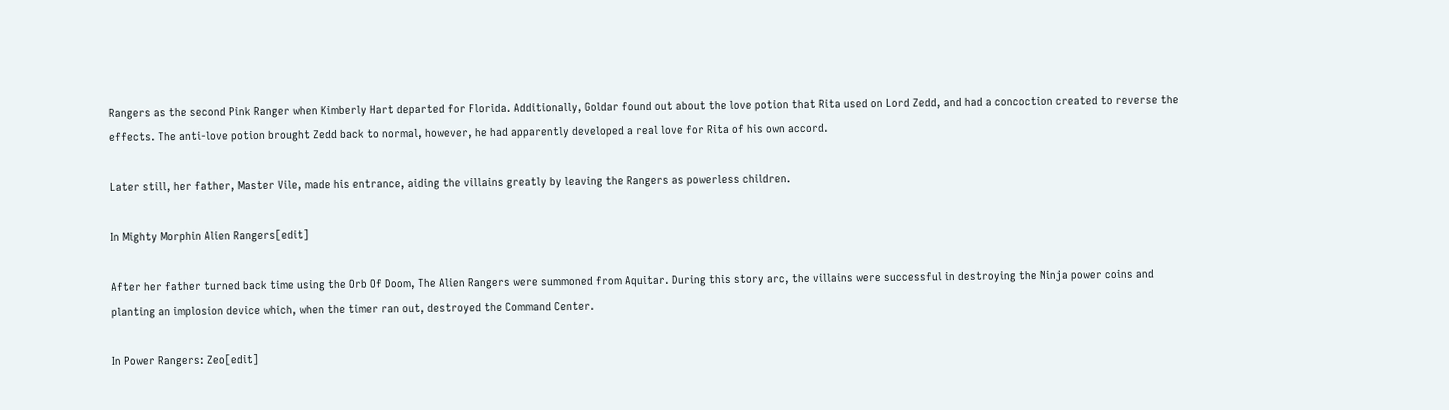Rangers as the second Pink Ranger when Kimberly Hart departed for Florida. Additionally, Goldar found out about the love potion that Rita used on Lord Zedd, and had a concoction created to reverse the effects. The anti-love potion brought Zedd back to normal, however, he had apparently developed a real love for Rita of his own accord.

Later still, her father, Master Vile, made his entrance, aiding the villains greatly by leaving the Rangers as powerless children.

In Mighty Morphin Alien Rangers[edit]

After her father turned back time using the Orb Of Doom, The Alien Rangers were summoned from Aquitar. During this story arc, the villains were successful in destroying the Ninja power coins and planting an implosion device which, when the timer ran out, destroyed the Command Center.

In Power Rangers: Zeo[edit]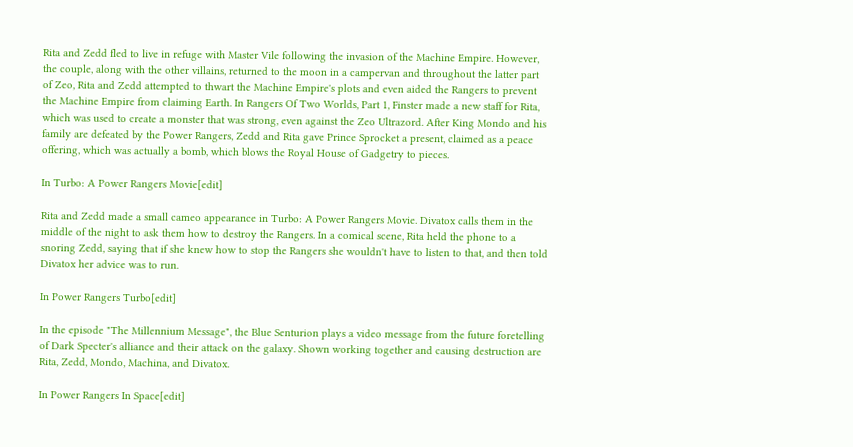Rita and Zedd fled to live in refuge with Master Vile following the invasion of the Machine Empire. However, the couple, along with the other villains, returned to the moon in a campervan and throughout the latter part of Zeo, Rita and Zedd attempted to thwart the Machine Empire's plots and even aided the Rangers to prevent the Machine Empire from claiming Earth. In Rangers Of Two Worlds, Part 1, Finster made a new staff for Rita, which was used to create a monster that was strong, even against the Zeo Ultrazord. After King Mondo and his family are defeated by the Power Rangers, Zedd and Rita gave Prince Sprocket a present, claimed as a peace offering, which was actually a bomb, which blows the Royal House of Gadgetry to pieces.

In Turbo: A Power Rangers Movie[edit]

Rita and Zedd made a small cameo appearance in Turbo: A Power Rangers Movie. Divatox calls them in the middle of the night to ask them how to destroy the Rangers. In a comical scene, Rita held the phone to a snoring Zedd, saying that if she knew how to stop the Rangers she wouldn't have to listen to that, and then told Divatox her advice was to run.

In Power Rangers Turbo[edit]

In the episode "The Millennium Message", the Blue Senturion plays a video message from the future foretelling of Dark Specter's alliance and their attack on the galaxy. Shown working together and causing destruction are Rita, Zedd, Mondo, Machina, and Divatox.

In Power Rangers In Space[edit]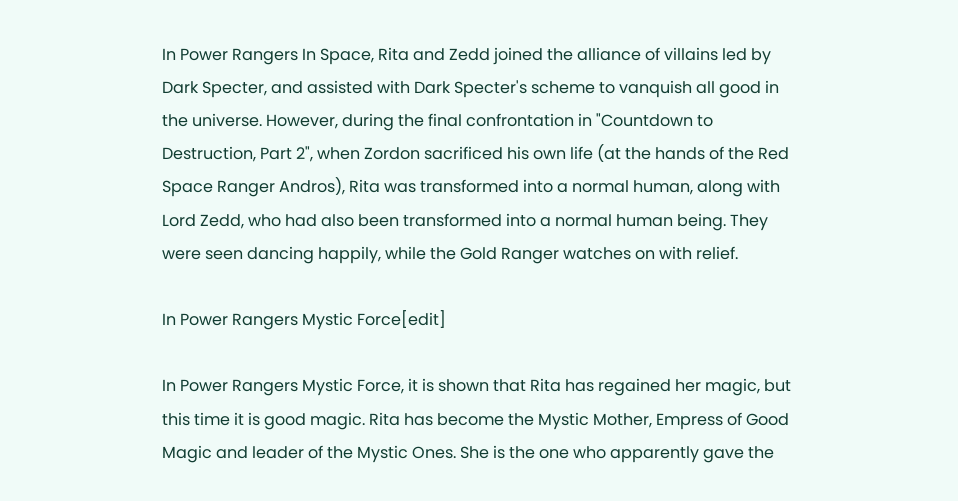In Power Rangers In Space, Rita and Zedd joined the alliance of villains led by Dark Specter, and assisted with Dark Specter's scheme to vanquish all good in the universe. However, during the final confrontation in "Countdown to Destruction, Part 2", when Zordon sacrificed his own life (at the hands of the Red Space Ranger Andros), Rita was transformed into a normal human, along with Lord Zedd, who had also been transformed into a normal human being. They were seen dancing happily, while the Gold Ranger watches on with relief.

In Power Rangers Mystic Force[edit]

In Power Rangers Mystic Force, it is shown that Rita has regained her magic, but this time it is good magic. Rita has become the Mystic Mother, Empress of Good Magic and leader of the Mystic Ones. She is the one who apparently gave the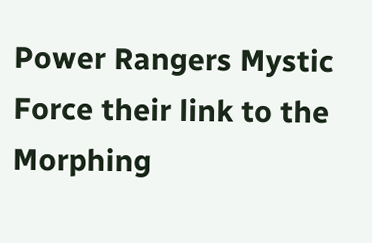Power Rangers Mystic Force their link to the Morphing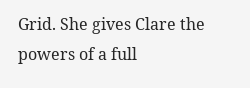Grid. She gives Clare the powers of a full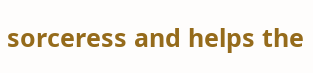sorceress and helps the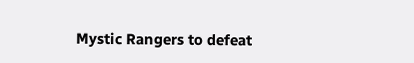Mystic Rangers to defeat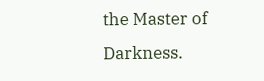the Master of Darkness.